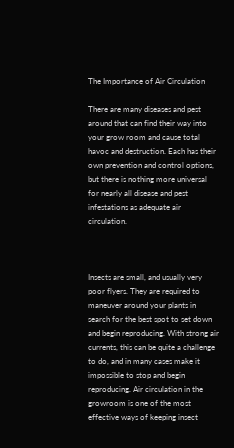The Importance of Air Circulation

There are many diseases and pest around that can find their way into your grow room and cause total havoc and destruction. Each has their own prevention and control options, but there is nothing more universal for nearly all disease and pest infestations as adequate air circulation.



Insects are small, and usually very poor flyers. They are required to maneuver around your plants in search for the best spot to set down and begin reproducing. With strong air currents, this can be quite a challenge to do, and in many cases make it impossible to stop and begin reproducing. Air circulation in the growroom is one of the most effective ways of keeping insect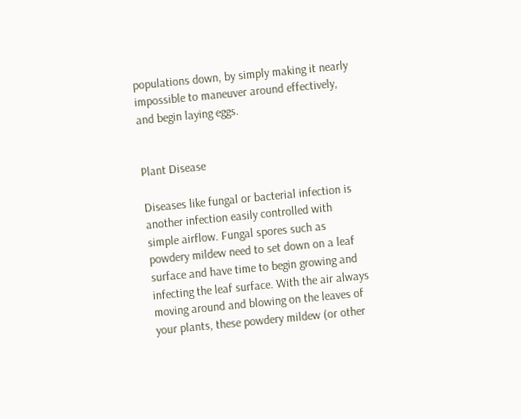populations down, by simply making it nearly impossible to maneuver around effectively, and begin laying eggs.


Plant Disease

Diseases like fungal or bacterial infection is another infection easily controlled with simple airflow. Fungal spores such as powdery mildew need to set down on a leaf surface and have time to begin growing and infecting the leaf surface. With the air always moving around and blowing on the leaves of your plants, these powdery mildew (or other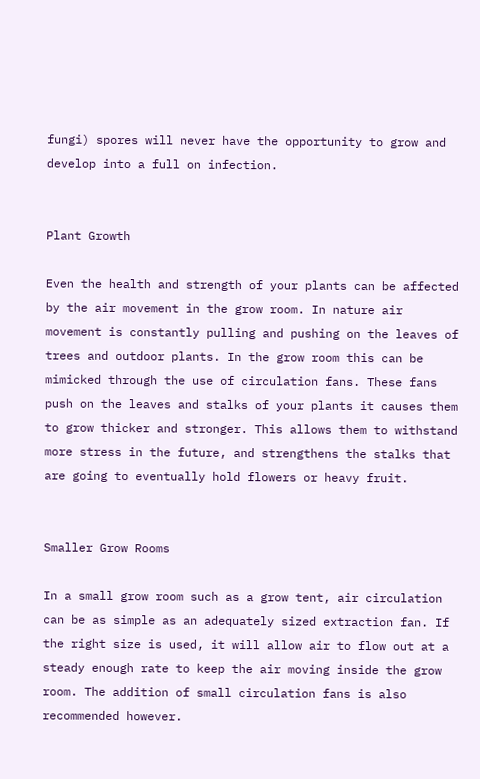fungi) spores will never have the opportunity to grow and develop into a full on infection.


Plant Growth

Even the health and strength of your plants can be affected by the air movement in the grow room. In nature air movement is constantly pulling and pushing on the leaves of trees and outdoor plants. In the grow room this can be mimicked through the use of circulation fans. These fans push on the leaves and stalks of your plants it causes them to grow thicker and stronger. This allows them to withstand more stress in the future, and strengthens the stalks that are going to eventually hold flowers or heavy fruit.


Smaller Grow Rooms

In a small grow room such as a grow tent, air circulation can be as simple as an adequately sized extraction fan. If the right size is used, it will allow air to flow out at a steady enough rate to keep the air moving inside the grow room. The addition of small circulation fans is also recommended however.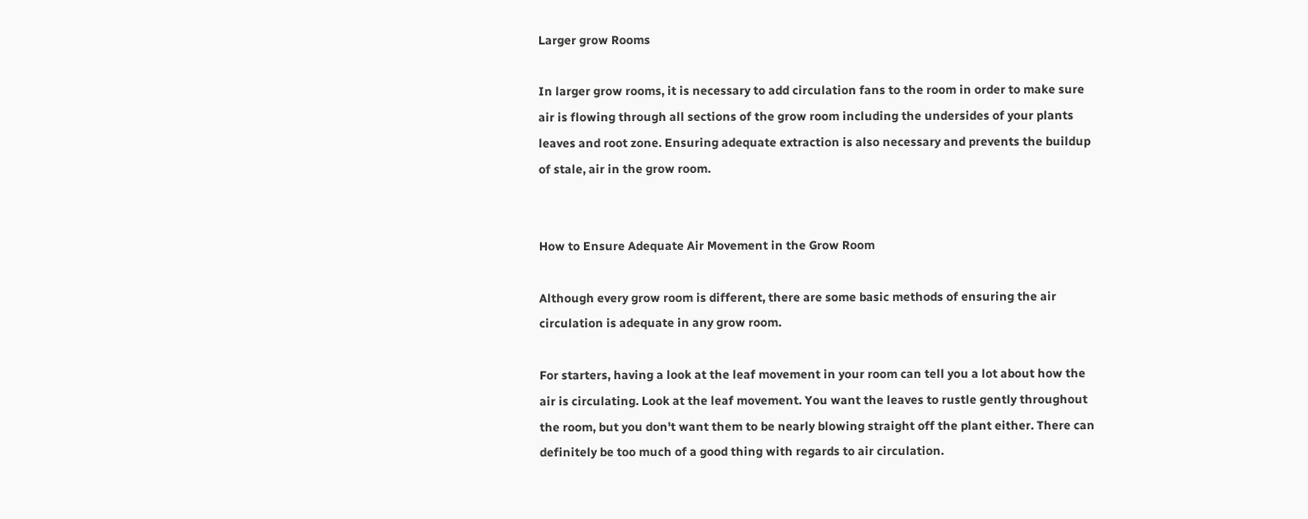Larger grow Rooms

In larger grow rooms, it is necessary to add circulation fans to the room in order to make sure air is flowing through all sections of the grow room including the undersides of your plants leaves and root zone. Ensuring adequate extraction is also necessary and prevents the buildup of stale, air in the grow room.


How to Ensure Adequate Air Movement in the Grow Room

Although every grow room is different, there are some basic methods of ensuring the air circulation is adequate in any grow room.

For starters, having a look at the leaf movement in your room can tell you a lot about how the air is circulating. Look at the leaf movement. You want the leaves to rustle gently throughout the room, but you don't want them to be nearly blowing straight off the plant either. There can definitely be too much of a good thing with regards to air circulation.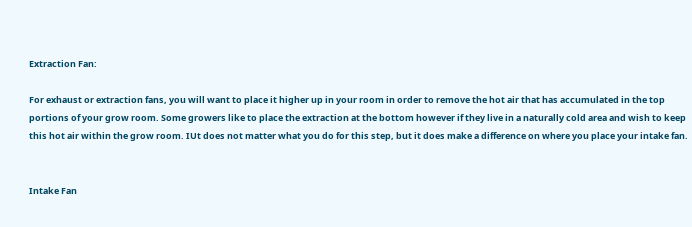Extraction Fan:

For exhaust or extraction fans, you will want to place it higher up in your room in order to remove the hot air that has accumulated in the top portions of your grow room. Some growers like to place the extraction at the bottom however if they live in a naturally cold area and wish to keep this hot air within the grow room. IUt does not matter what you do for this step, but it does make a difference on where you place your intake fan.


Intake Fan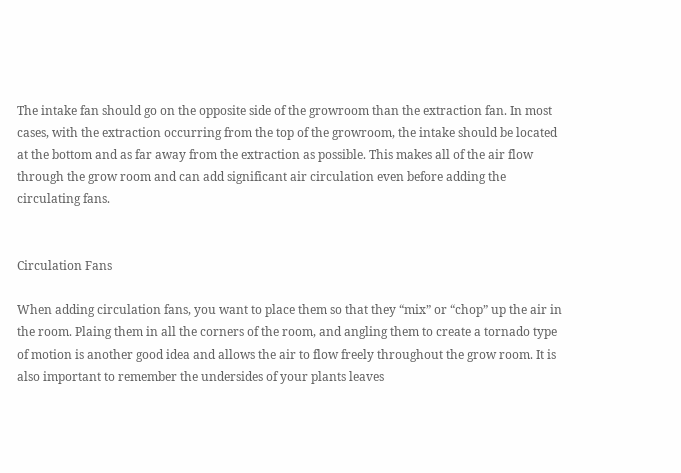The intake fan should go on the opposite side of the growroom than the extraction fan. In most cases, with the extraction occurring from the top of the growroom, the intake should be located at the bottom and as far away from the extraction as possible. This makes all of the air flow through the grow room and can add significant air circulation even before adding the circulating fans.


Circulation Fans

When adding circulation fans, you want to place them so that they “mix” or “chop” up the air in the room. Plaing them in all the corners of the room, and angling them to create a tornado type of motion is another good idea and allows the air to flow freely throughout the grow room. It is also important to remember the undersides of your plants leaves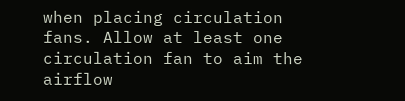when placing circulation fans. Allow at least one circulation fan to aim the airflow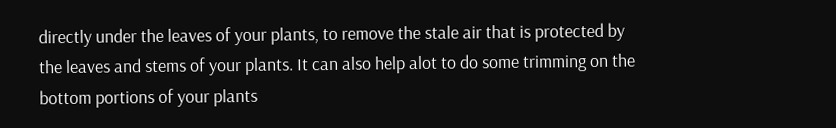directly under the leaves of your plants, to remove the stale air that is protected by the leaves and stems of your plants. It can also help alot to do some trimming on the bottom portions of your plants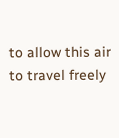to allow this air to travel freely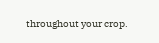throughout your crop.